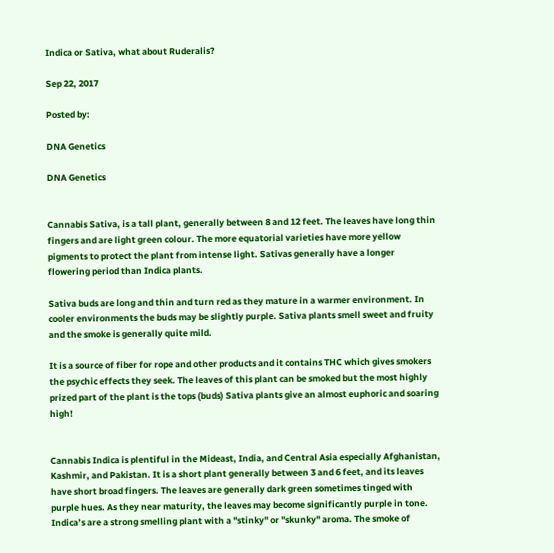Indica or Sativa, what about Ruderalis?

Sep 22, 2017

Posted by:

DNA Genetics

DNA Genetics


Cannabis Sativa, is a tall plant, generally between 8 and 12 feet. The leaves have long thin fingers and are light green colour. The more equatorial varieties have more yellow pigments to protect the plant from intense light. Sativas generally have a longer flowering period than Indica plants.

Sativa buds are long and thin and turn red as they mature in a warmer environment. In cooler environments the buds may be slightly purple. Sativa plants smell sweet and fruity and the smoke is generally quite mild.

It is a source of fiber for rope and other products and it contains THC which gives smokers the psychic effects they seek. The leaves of this plant can be smoked but the most highly prized part of the plant is the tops (buds) Sativa plants give an almost euphoric and soaring high!


Cannabis Indica is plentiful in the Mideast, India, and Central Asia especially Afghanistan, Kashmir, and Pakistan. It is a short plant generally between 3 and 6 feet, and its leaves have short broad fingers. The leaves are generally dark green sometimes tinged with purple hues. As they near maturity, the leaves may become significantly purple in tone. Indica’s are a strong smelling plant with a "stinky" or "skunky" aroma. The smoke of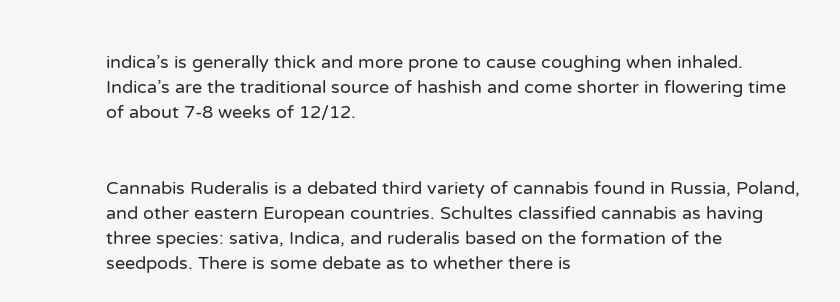indica’s is generally thick and more prone to cause coughing when inhaled. Indica’s are the traditional source of hashish and come shorter in flowering time of about 7-8 weeks of 12/12.


Cannabis Ruderalis is a debated third variety of cannabis found in Russia, Poland, and other eastern European countries. Schultes classified cannabis as having three species: sativa, Indica, and ruderalis based on the formation of the seedpods. There is some debate as to whether there is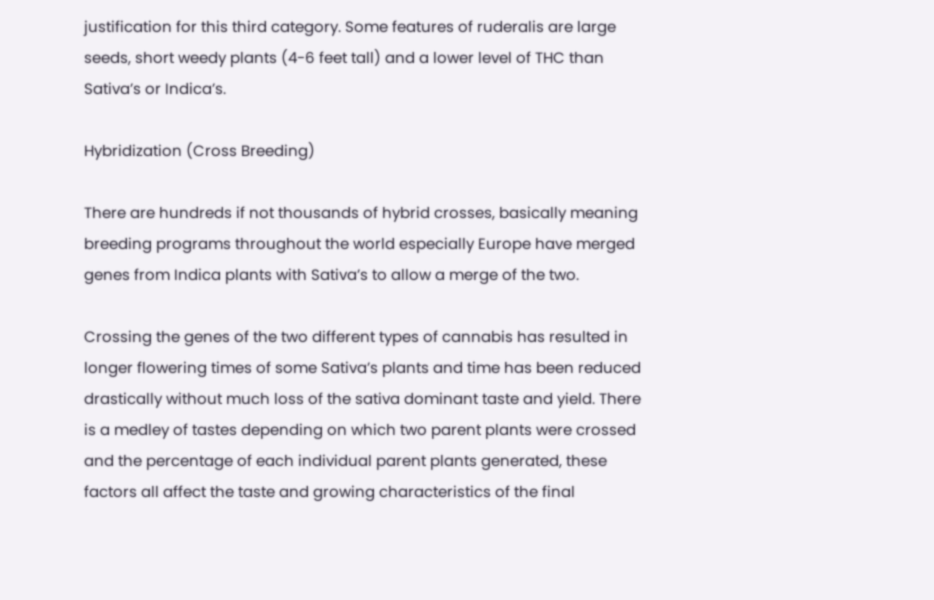justification for this third category. Some features of ruderalis are large seeds, short weedy plants (4-6 feet tall) and a lower level of THC than Sativa’s or Indica’s.

Hybridization (Cross Breeding)

There are hundreds if not thousands of hybrid crosses, basically meaning breeding programs throughout the world especially Europe have merged genes from Indica plants with Sativa’s to allow a merge of the two.

Crossing the genes of the two different types of cannabis has resulted in longer flowering times of some Sativa’s plants and time has been reduced drastically without much loss of the sativa dominant taste and yield. There is a medley of tastes depending on which two parent plants were crossed and the percentage of each individual parent plants generated, these factors all affect the taste and growing characteristics of the final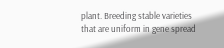plant. Breeding stable varieties that are uniform in gene spread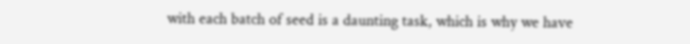with each batch of seed is a daunting task, which is why we have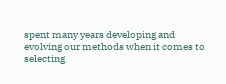spent many years developing and evolving our methods when it comes to selecting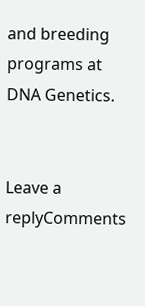and breeding programs at DNA Genetics.


Leave a replyComments